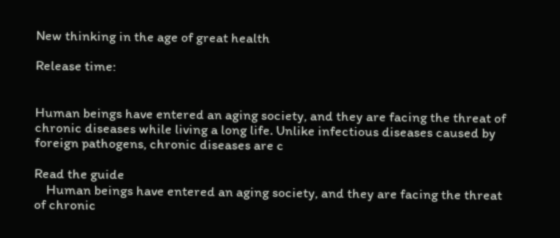New thinking in the age of great health

Release time:


Human beings have entered an aging society, and they are facing the threat of chronic diseases while living a long life. Unlike infectious diseases caused by foreign pathogens, chronic diseases are c

Read the guide
    Human beings have entered an aging society, and they are facing the threat of chronic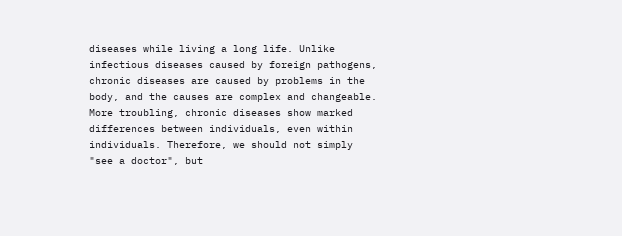diseases while living a long life. Unlike infectious diseases caused by foreign pathogens, chronic diseases are caused by problems in the body, and the causes are complex and changeable. More troubling, chronic diseases show marked differences between individuals, even within individuals. Therefore, we should not simply "see a doctor", but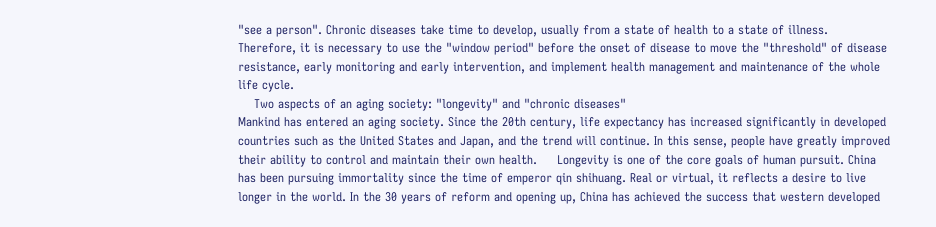"see a person". Chronic diseases take time to develop, usually from a state of health to a state of illness.               Therefore, it is necessary to use the "window period" before the onset of disease to move the "threshold" of disease resistance, early monitoring and early intervention, and implement health management and maintenance of the whole life cycle.
    Two aspects of an aging society: "longevity" and "chronic diseases"
Mankind has entered an aging society. Since the 20th century, life expectancy has increased significantly in developed countries such as the United States and Japan, and the trend will continue. In this sense, people have greatly improved their ability to control and maintain their own health.     Longevity is one of the core goals of human pursuit. China has been pursuing immortality since the time of emperor qin shihuang. Real or virtual, it reflects a desire to live longer in the world. In the 30 years of reform and opening up, China has achieved the success that western developed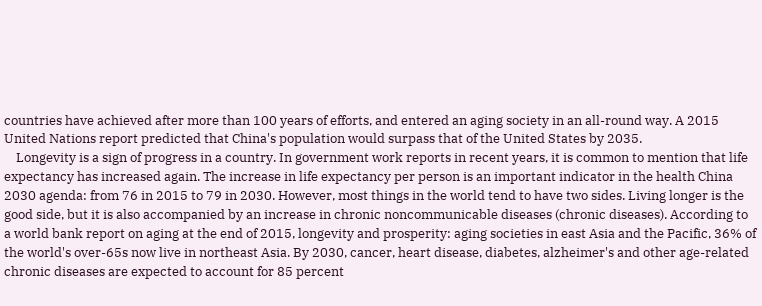countries have achieved after more than 100 years of efforts, and entered an aging society in an all-round way. A 2015 United Nations report predicted that China's population would surpass that of the United States by 2035.
    Longevity is a sign of progress in a country. In government work reports in recent years, it is common to mention that life expectancy has increased again. The increase in life expectancy per person is an important indicator in the health China 2030 agenda: from 76 in 2015 to 79 in 2030. However, most things in the world tend to have two sides. Living longer is the good side, but it is also accompanied by an increase in chronic noncommunicable diseases (chronic diseases). According to a world bank report on aging at the end of 2015, longevity and prosperity: aging societies in east Asia and the Pacific, 36% of the world's over-65s now live in northeast Asia. By 2030, cancer, heart disease, diabetes, alzheimer's and other age-related chronic diseases are expected to account for 85 percent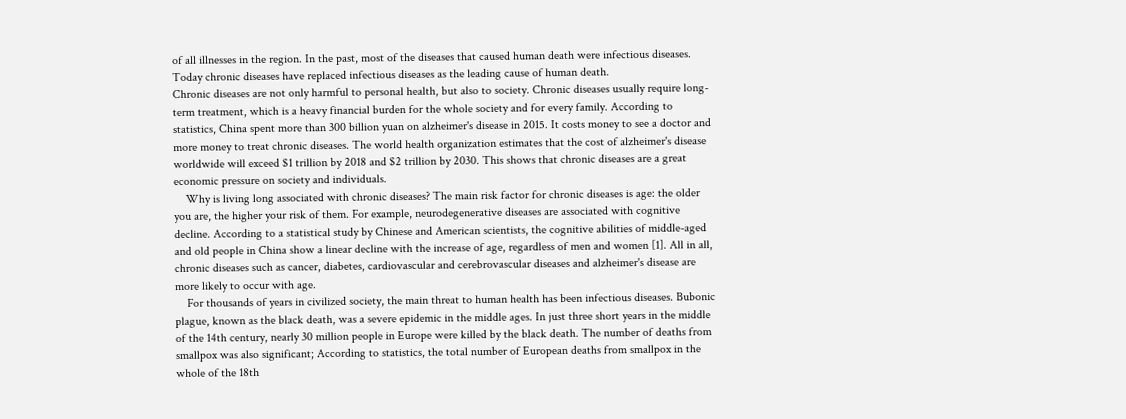of all illnesses in the region. In the past, most of the diseases that caused human death were infectious diseases.         Today chronic diseases have replaced infectious diseases as the leading cause of human death.
Chronic diseases are not only harmful to personal health, but also to society. Chronic diseases usually require long-term treatment, which is a heavy financial burden for the whole society and for every family. According to statistics, China spent more than 300 billion yuan on alzheimer's disease in 2015. It costs money to see a doctor and more money to treat chronic diseases. The world health organization estimates that the cost of alzheimer's disease worldwide will exceed $1 trillion by 2018 and $2 trillion by 2030. This shows that chronic diseases are a great economic pressure on society and individuals.
    Why is living long associated with chronic diseases? The main risk factor for chronic diseases is age: the older you are, the higher your risk of them. For example, neurodegenerative diseases are associated with cognitive decline. According to a statistical study by Chinese and American scientists, the cognitive abilities of middle-aged and old people in China show a linear decline with the increase of age, regardless of men and women [1]. All in all, chronic diseases such as cancer, diabetes, cardiovascular and cerebrovascular diseases and alzheimer's disease are more likely to occur with age.
    For thousands of years in civilized society, the main threat to human health has been infectious diseases. Bubonic plague, known as the black death, was a severe epidemic in the middle ages. In just three short years in the middle of the 14th century, nearly 30 million people in Europe were killed by the black death. The number of deaths from smallpox was also significant; According to statistics, the total number of European deaths from smallpox in the whole of the 18th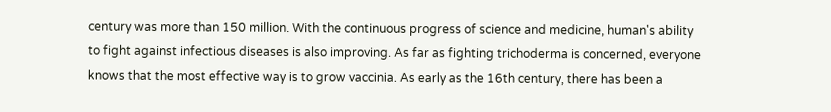century was more than 150 million. With the continuous progress of science and medicine, human's ability to fight against infectious diseases is also improving. As far as fighting trichoderma is concerned, everyone knows that the most effective way is to grow vaccinia. As early as the 16th century, there has been a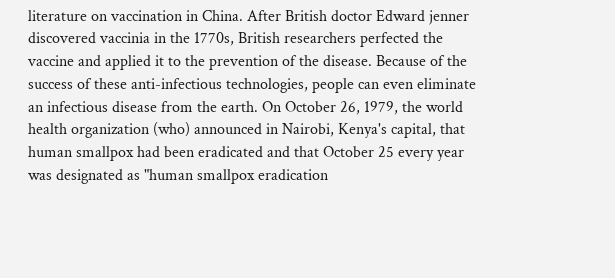literature on vaccination in China. After British doctor Edward jenner discovered vaccinia in the 1770s, British researchers perfected the vaccine and applied it to the prevention of the disease. Because of the success of these anti-infectious technologies, people can even eliminate an infectious disease from the earth. On October 26, 1979, the world health organization (who) announced in Nairobi, Kenya's capital, that human smallpox had been eradicated and that October 25 every year was designated as "human smallpox eradication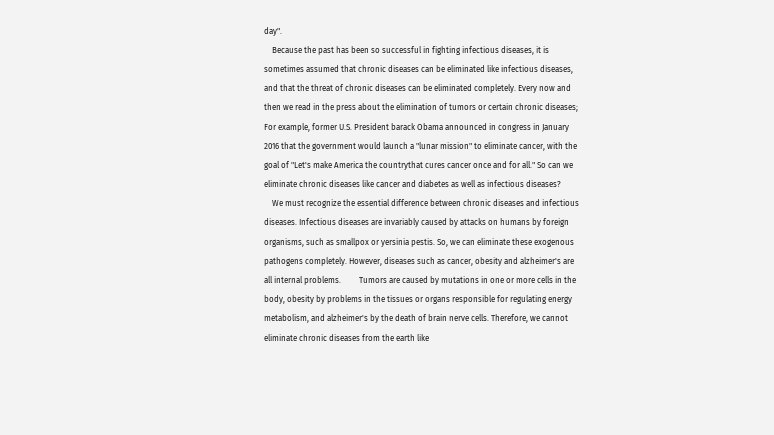day".
    Because the past has been so successful in fighting infectious diseases, it is sometimes assumed that chronic diseases can be eliminated like infectious diseases, and that the threat of chronic diseases can be eliminated completely. Every now and then we read in the press about the elimination of tumors or certain chronic diseases; For example, former U.S. President barack Obama announced in congress in January 2016 that the government would launch a "lunar mission" to eliminate cancer, with the goal of "Let's make America the countrythat cures cancer once and for all." So can we eliminate chronic diseases like cancer and diabetes as well as infectious diseases?
    We must recognize the essential difference between chronic diseases and infectious diseases. Infectious diseases are invariably caused by attacks on humans by foreign organisms, such as smallpox or yersinia pestis. So, we can eliminate these exogenous pathogens completely. However, diseases such as cancer, obesity and alzheimer's are all internal problems.         Tumors are caused by mutations in one or more cells in the body, obesity by problems in the tissues or organs responsible for regulating energy metabolism, and alzheimer's by the death of brain nerve cells. Therefore, we cannot eliminate chronic diseases from the earth like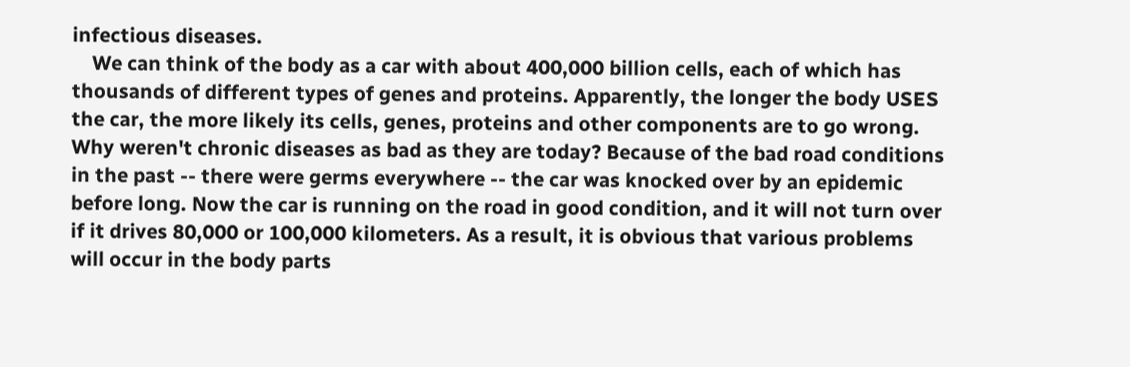infectious diseases.
    We can think of the body as a car with about 400,000 billion cells, each of which has thousands of different types of genes and proteins. Apparently, the longer the body USES the car, the more likely its cells, genes, proteins and other components are to go wrong. Why weren't chronic diseases as bad as they are today? Because of the bad road conditions in the past -- there were germs everywhere -- the car was knocked over by an epidemic before long. Now the car is running on the road in good condition, and it will not turn over if it drives 80,000 or 100,000 kilometers. As a result, it is obvious that various problems will occur in the body parts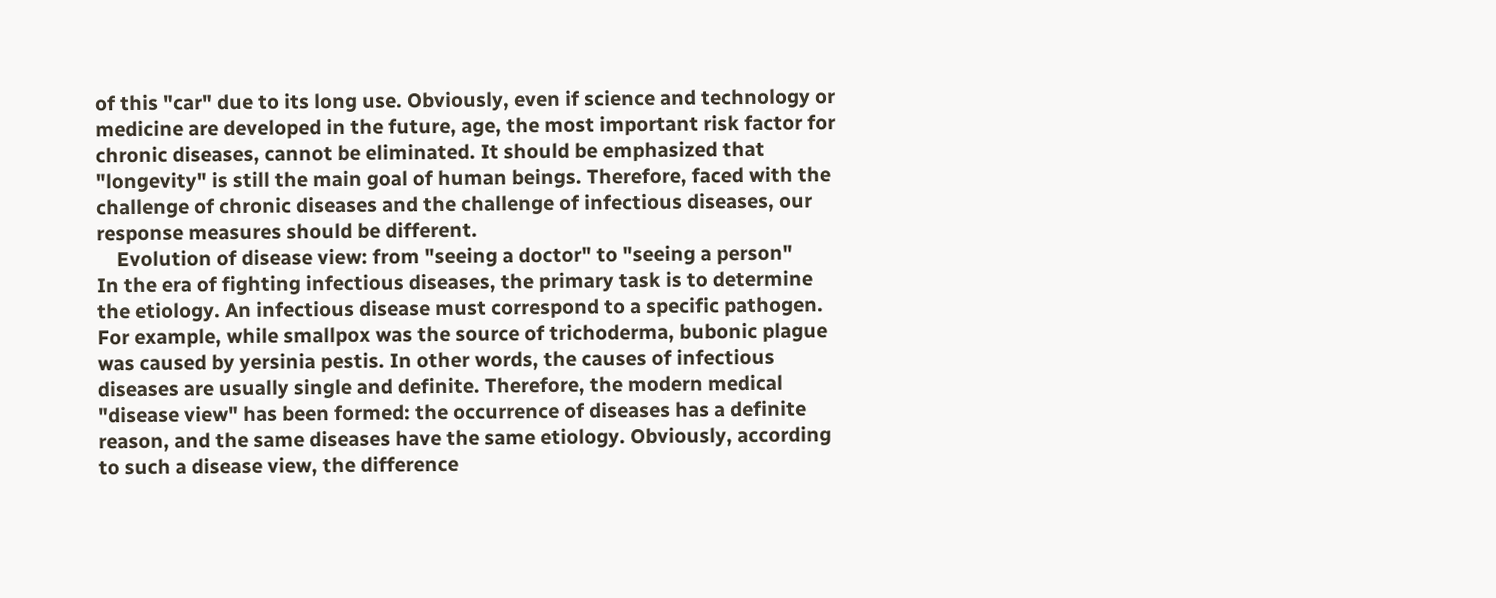of this "car" due to its long use. Obviously, even if science and technology or medicine are developed in the future, age, the most important risk factor for chronic diseases, cannot be eliminated. It should be emphasized that "longevity" is still the main goal of human beings. Therefore, faced with the challenge of chronic diseases and the challenge of infectious diseases, our response measures should be different.
    Evolution of disease view: from "seeing a doctor" to "seeing a person"
In the era of fighting infectious diseases, the primary task is to determine the etiology. An infectious disease must correspond to a specific pathogen. For example, while smallpox was the source of trichoderma, bubonic plague was caused by yersinia pestis. In other words, the causes of infectious diseases are usually single and definite. Therefore, the modern medical "disease view" has been formed: the occurrence of diseases has a definite reason, and the same diseases have the same etiology. Obviously, according to such a disease view, the difference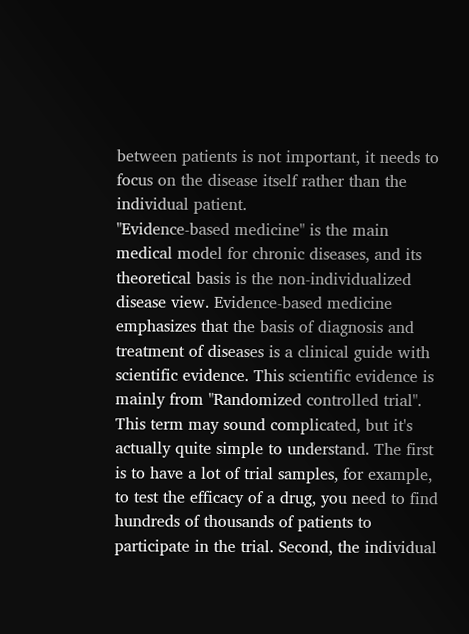between patients is not important, it needs to focus on the disease itself rather than the individual patient.
"Evidence-based medicine" is the main medical model for chronic diseases, and its theoretical basis is the non-individualized disease view. Evidence-based medicine emphasizes that the basis of diagnosis and treatment of diseases is a clinical guide with scientific evidence. This scientific evidence is mainly from "Randomized controlled trial". This term may sound complicated, but it's actually quite simple to understand. The first is to have a lot of trial samples, for example, to test the efficacy of a drug, you need to find hundreds of thousands of patients to participate in the trial. Second, the individual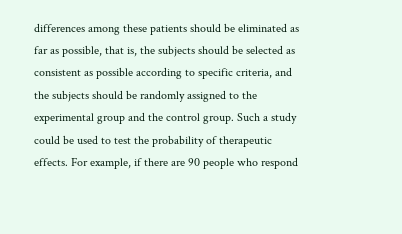differences among these patients should be eliminated as far as possible, that is, the subjects should be selected as consistent as possible according to specific criteria, and the subjects should be randomly assigned to the experimental group and the control group. Such a study could be used to test the probability of therapeutic effects. For example, if there are 90 people who respond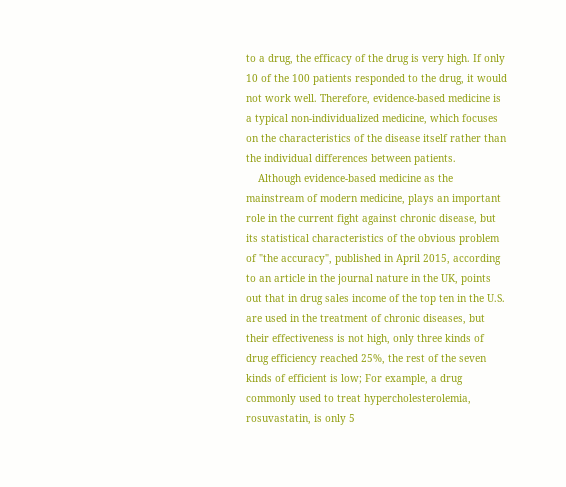to a drug, the efficacy of the drug is very high. If only 10 of the 100 patients responded to the drug, it would not work well. Therefore, evidence-based medicine is a typical non-individualized medicine, which focuses on the characteristics of the disease itself rather than the individual differences between patients.
    Although evidence-based medicine as the mainstream of modern medicine, plays an important role in the current fight against chronic disease, but its statistical characteristics of the obvious problem of "the accuracy", published in April 2015, according to an article in the journal nature in the UK, points out that in drug sales income of the top ten in the U.S. are used in the treatment of chronic diseases, but their effectiveness is not high, only three kinds of drug efficiency reached 25%, the rest of the seven kinds of efficient is low; For example, a drug commonly used to treat hypercholesterolemia, rosuvastatin, is only 5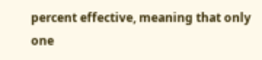percent effective, meaning that only one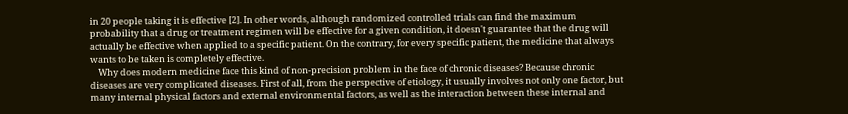in 20 people taking it is effective [2]. In other words, although randomized controlled trials can find the maximum probability that a drug or treatment regimen will be effective for a given condition, it doesn't guarantee that the drug will actually be effective when applied to a specific patient. On the contrary, for every specific patient, the medicine that always wants to be taken is completely effective.
    Why does modern medicine face this kind of non-precision problem in the face of chronic diseases? Because chronic diseases are very complicated diseases. First of all, from the perspective of etiology, it usually involves not only one factor, but many internal physical factors and external environmental factors, as well as the interaction between these internal and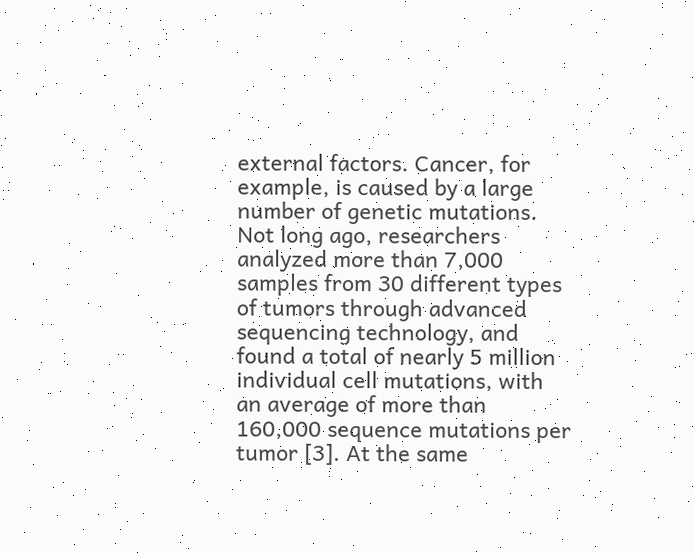external factors. Cancer, for example, is caused by a large number of genetic mutations. Not long ago, researchers analyzed more than 7,000 samples from 30 different types of tumors through advanced sequencing technology, and found a total of nearly 5 million individual cell mutations, with an average of more than 160,000 sequence mutations per tumor [3]. At the same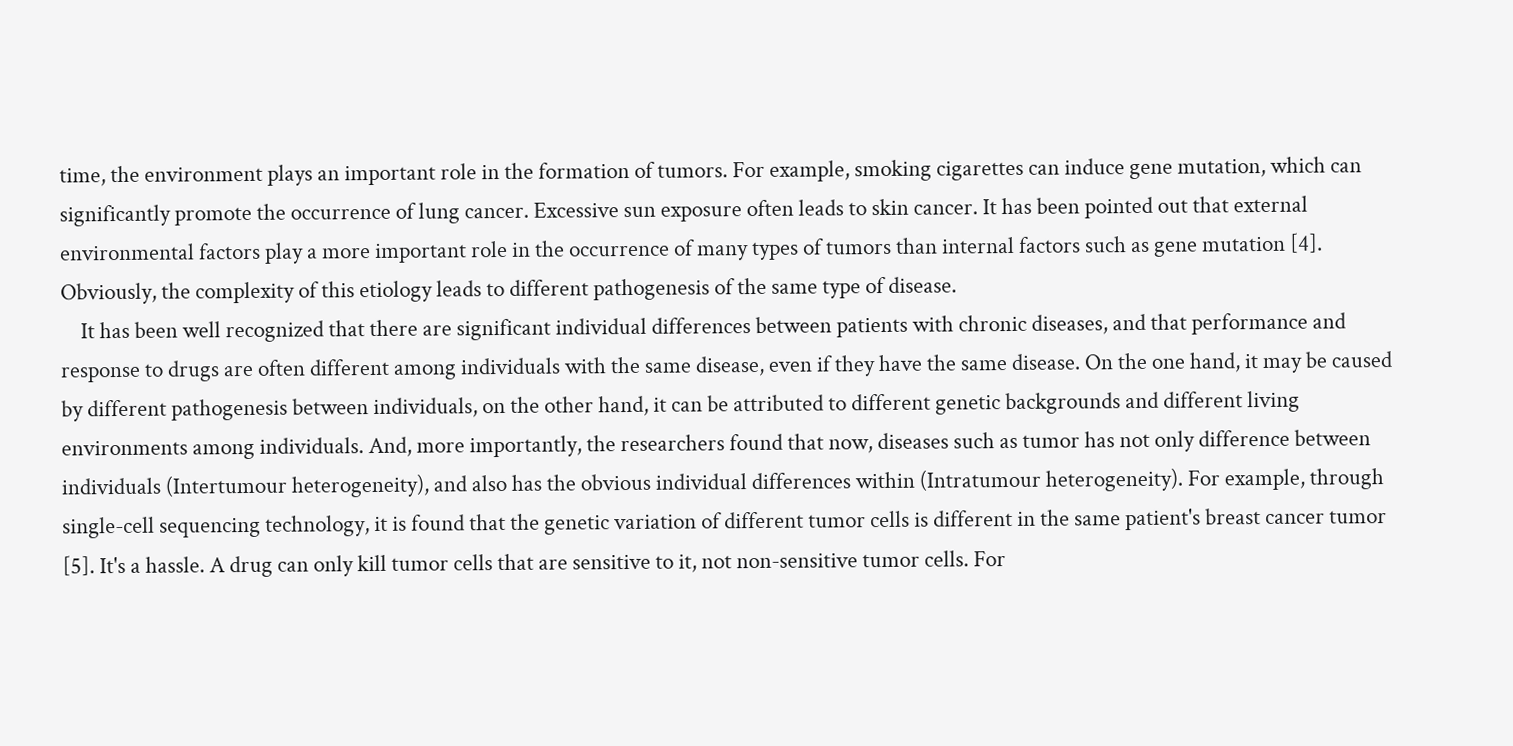time, the environment plays an important role in the formation of tumors. For example, smoking cigarettes can induce gene mutation, which can significantly promote the occurrence of lung cancer. Excessive sun exposure often leads to skin cancer. It has been pointed out that external environmental factors play a more important role in the occurrence of many types of tumors than internal factors such as gene mutation [4]. Obviously, the complexity of this etiology leads to different pathogenesis of the same type of disease.
    It has been well recognized that there are significant individual differences between patients with chronic diseases, and that performance and response to drugs are often different among individuals with the same disease, even if they have the same disease. On the one hand, it may be caused by different pathogenesis between individuals, on the other hand, it can be attributed to different genetic backgrounds and different living environments among individuals. And, more importantly, the researchers found that now, diseases such as tumor has not only difference between individuals (Intertumour heterogeneity), and also has the obvious individual differences within (Intratumour heterogeneity). For example, through single-cell sequencing technology, it is found that the genetic variation of different tumor cells is different in the same patient's breast cancer tumor [5]. It's a hassle. A drug can only kill tumor cells that are sensitive to it, not non-sensitive tumor cells. For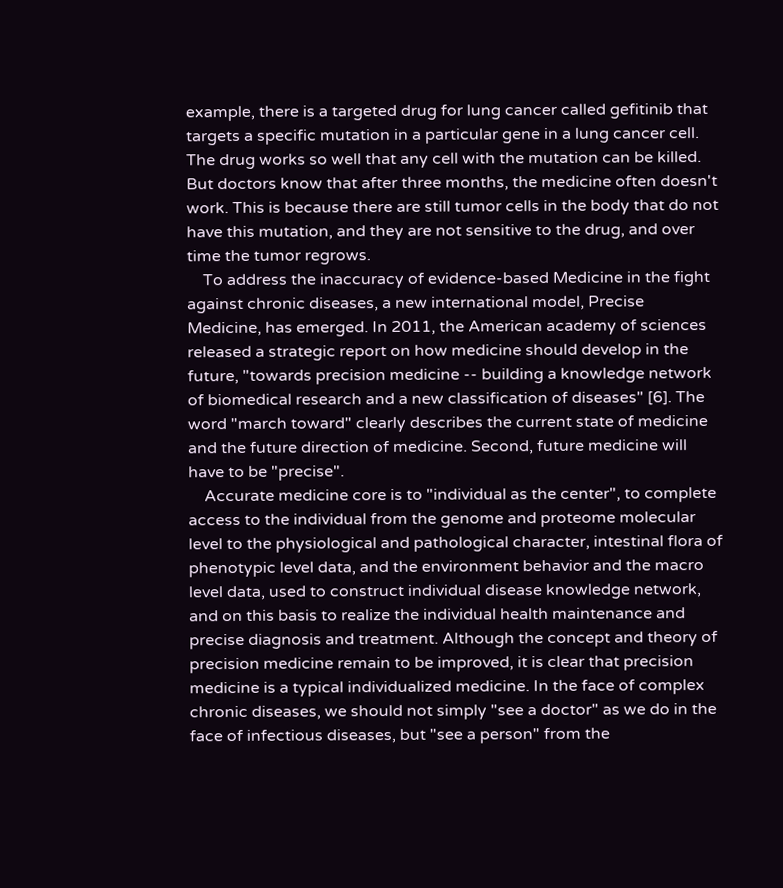example, there is a targeted drug for lung cancer called gefitinib that targets a specific mutation in a particular gene in a lung cancer cell. The drug works so well that any cell with the mutation can be killed. But doctors know that after three months, the medicine often doesn't work. This is because there are still tumor cells in the body that do not have this mutation, and they are not sensitive to the drug, and over time the tumor regrows.
    To address the inaccuracy of evidence-based Medicine in the fight against chronic diseases, a new international model, Precise Medicine, has emerged. In 2011, the American academy of sciences released a strategic report on how medicine should develop in the future, "towards precision medicine -- building a knowledge network of biomedical research and a new classification of diseases" [6]. The word "march toward" clearly describes the current state of medicine and the future direction of medicine. Second, future medicine will have to be "precise".
    Accurate medicine core is to "individual as the center", to complete access to the individual from the genome and proteome molecular level to the physiological and pathological character, intestinal flora of phenotypic level data, and the environment behavior and the macro level data, used to construct individual disease knowledge network, and on this basis to realize the individual health maintenance and precise diagnosis and treatment. Although the concept and theory of precision medicine remain to be improved, it is clear that precision medicine is a typical individualized medicine. In the face of complex chronic diseases, we should not simply "see a doctor" as we do in the face of infectious diseases, but "see a person" from the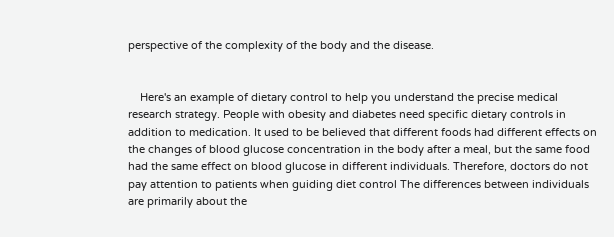perspective of the complexity of the body and the disease.


    Here's an example of dietary control to help you understand the precise medical research strategy. People with obesity and diabetes need specific dietary controls in addition to medication. It used to be believed that different foods had different effects on the changes of blood glucose concentration in the body after a meal, but the same food had the same effect on blood glucose in different individuals. Therefore, doctors do not pay attention to patients when guiding diet control The differences between individuals are primarily about the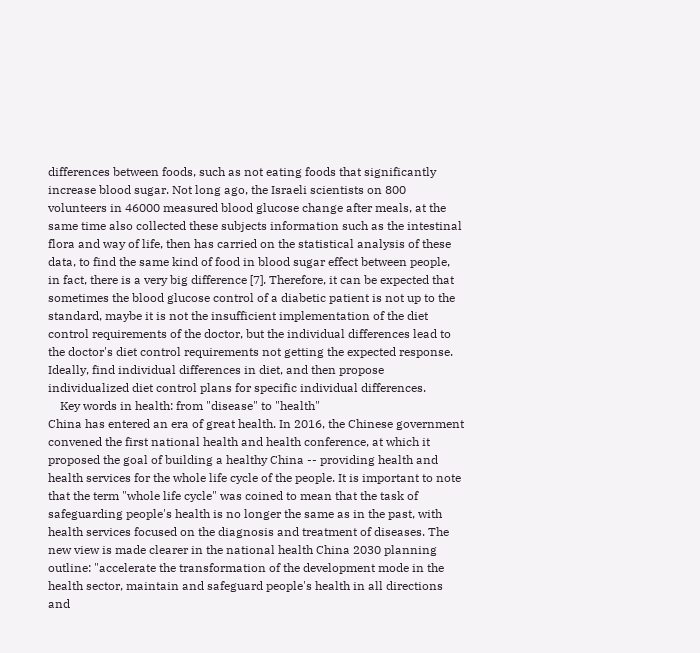differences between foods, such as not eating foods that significantly increase blood sugar. Not long ago, the Israeli scientists on 800 volunteers in 46000 measured blood glucose change after meals, at the same time also collected these subjects information such as the intestinal flora and way of life, then has carried on the statistical analysis of these data, to find the same kind of food in blood sugar effect between people, in fact, there is a very big difference [7]. Therefore, it can be expected that sometimes the blood glucose control of a diabetic patient is not up to the standard, maybe it is not the insufficient implementation of the diet control requirements of the doctor, but the individual differences lead to the doctor's diet control requirements not getting the expected response. Ideally, find individual differences in diet, and then propose individualized diet control plans for specific individual differences.
    Key words in health: from "disease" to "health"
China has entered an era of great health. In 2016, the Chinese government convened the first national health and health conference, at which it proposed the goal of building a healthy China -- providing health and health services for the whole life cycle of the people. It is important to note that the term "whole life cycle" was coined to mean that the task of safeguarding people's health is no longer the same as in the past, with health services focused on the diagnosis and treatment of diseases. The new view is made clearer in the national health China 2030 planning outline: "accelerate the transformation of the development mode in the health sector, maintain and safeguard people's health in all directions and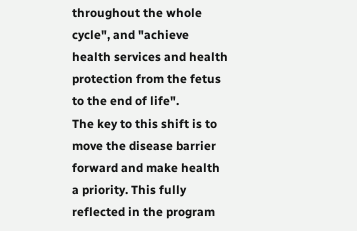throughout the whole cycle", and "achieve health services and health protection from the fetus to the end of life".
The key to this shift is to move the disease barrier forward and make health a priority. This fully reflected in the program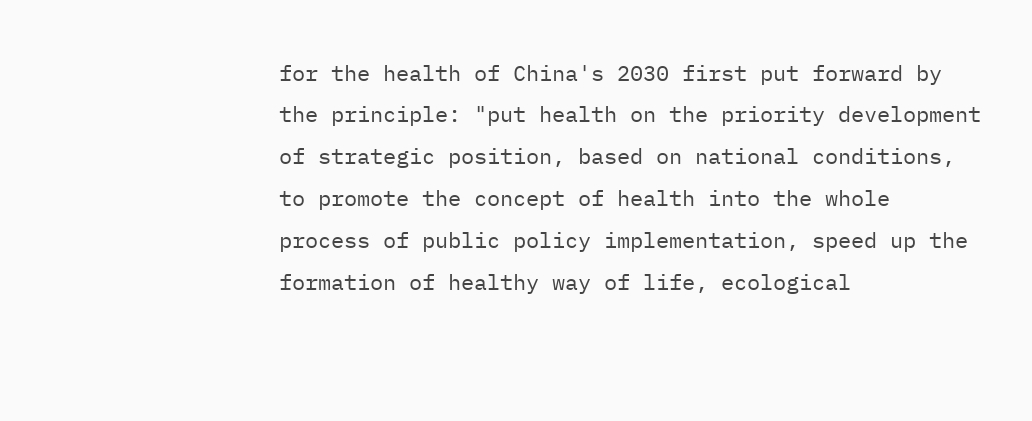for the health of China's 2030 first put forward by the principle: "put health on the priority development of strategic position, based on national conditions, to promote the concept of health into the whole process of public policy implementation, speed up the formation of healthy way of life, ecological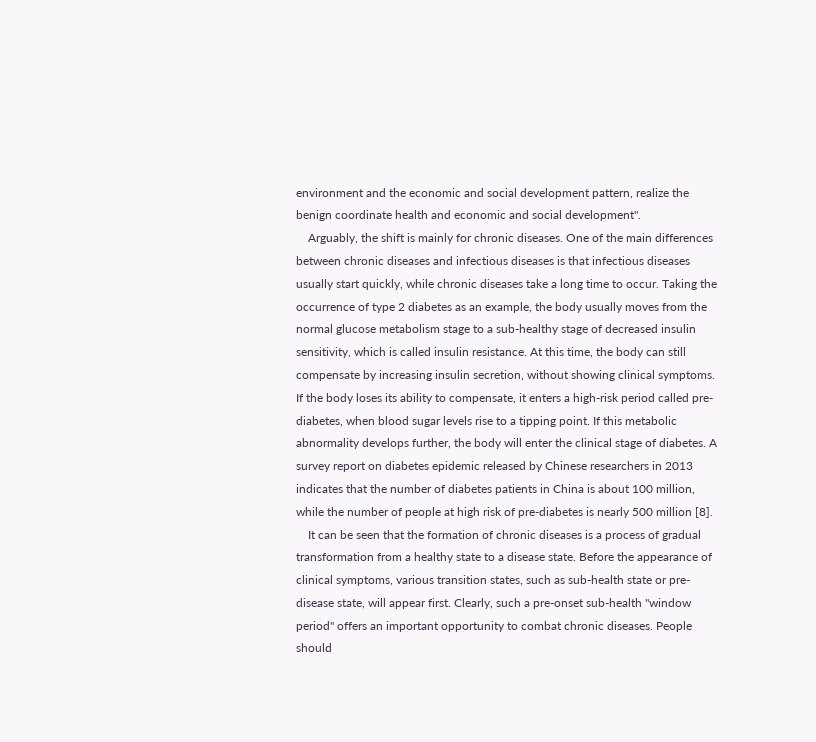environment and the economic and social development pattern, realize the benign coordinate health and economic and social development".
    Arguably, the shift is mainly for chronic diseases. One of the main differences between chronic diseases and infectious diseases is that infectious diseases usually start quickly, while chronic diseases take a long time to occur. Taking the occurrence of type 2 diabetes as an example, the body usually moves from the normal glucose metabolism stage to a sub-healthy stage of decreased insulin sensitivity, which is called insulin resistance. At this time, the body can still compensate by increasing insulin secretion, without showing clinical symptoms. If the body loses its ability to compensate, it enters a high-risk period called pre-diabetes, when blood sugar levels rise to a tipping point. If this metabolic abnormality develops further, the body will enter the clinical stage of diabetes. A survey report on diabetes epidemic released by Chinese researchers in 2013 indicates that the number of diabetes patients in China is about 100 million, while the number of people at high risk of pre-diabetes is nearly 500 million [8].
    It can be seen that the formation of chronic diseases is a process of gradual transformation from a healthy state to a disease state. Before the appearance of clinical symptoms, various transition states, such as sub-health state or pre-disease state, will appear first. Clearly, such a pre-onset sub-health "window period" offers an important opportunity to combat chronic diseases. People should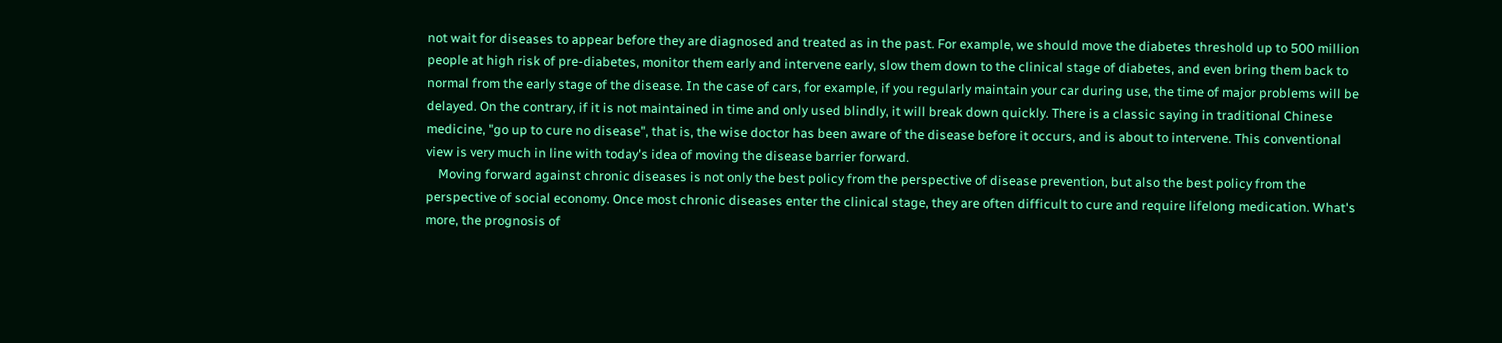not wait for diseases to appear before they are diagnosed and treated as in the past. For example, we should move the diabetes threshold up to 500 million people at high risk of pre-diabetes, monitor them early and intervene early, slow them down to the clinical stage of diabetes, and even bring them back to normal from the early stage of the disease. In the case of cars, for example, if you regularly maintain your car during use, the time of major problems will be delayed. On the contrary, if it is not maintained in time and only used blindly, it will break down quickly. There is a classic saying in traditional Chinese medicine, "go up to cure no disease", that is, the wise doctor has been aware of the disease before it occurs, and is about to intervene. This conventional view is very much in line with today's idea of moving the disease barrier forward.
    Moving forward against chronic diseases is not only the best policy from the perspective of disease prevention, but also the best policy from the perspective of social economy. Once most chronic diseases enter the clinical stage, they are often difficult to cure and require lifelong medication. What's more, the prognosis of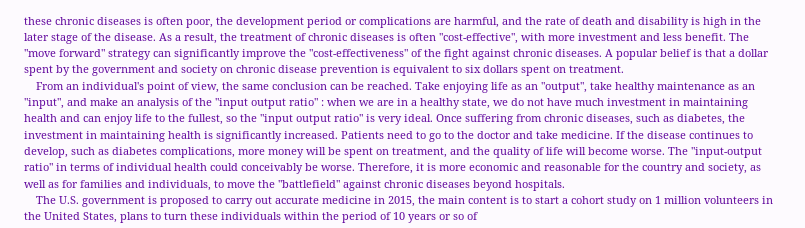these chronic diseases is often poor, the development period or complications are harmful, and the rate of death and disability is high in the later stage of the disease. As a result, the treatment of chronic diseases is often "cost-effective", with more investment and less benefit. The "move forward" strategy can significantly improve the "cost-effectiveness" of the fight against chronic diseases. A popular belief is that a dollar spent by the government and society on chronic disease prevention is equivalent to six dollars spent on treatment.
    From an individual's point of view, the same conclusion can be reached. Take enjoying life as an "output", take healthy maintenance as an "input", and make an analysis of the "input output ratio" : when we are in a healthy state, we do not have much investment in maintaining health and can enjoy life to the fullest, so the "input output ratio" is very ideal. Once suffering from chronic diseases, such as diabetes, the investment in maintaining health is significantly increased. Patients need to go to the doctor and take medicine. If the disease continues to develop, such as diabetes complications, more money will be spent on treatment, and the quality of life will become worse. The "input-output ratio" in terms of individual health could conceivably be worse. Therefore, it is more economic and reasonable for the country and society, as well as for families and individuals, to move the "battlefield" against chronic diseases beyond hospitals.
    The U.S. government is proposed to carry out accurate medicine in 2015, the main content is to start a cohort study on 1 million volunteers in the United States, plans to turn these individuals within the period of 10 years or so of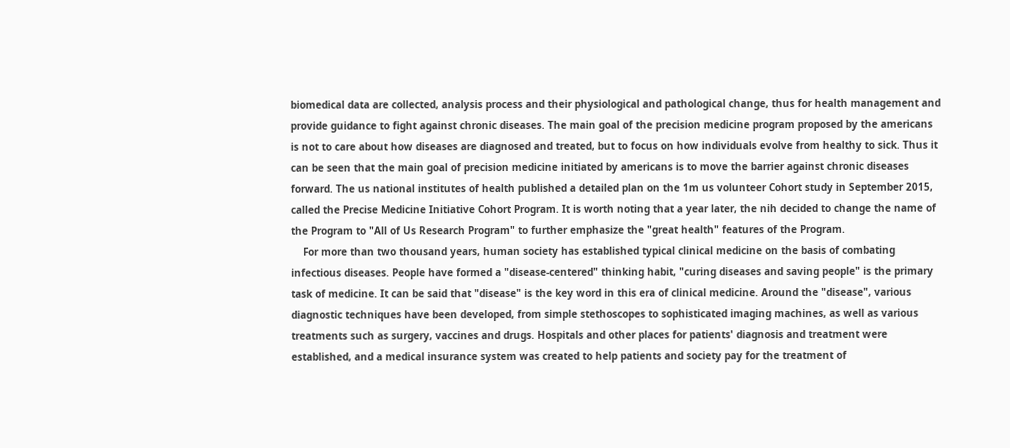biomedical data are collected, analysis process and their physiological and pathological change, thus for health management and provide guidance to fight against chronic diseases. The main goal of the precision medicine program proposed by the americans is not to care about how diseases are diagnosed and treated, but to focus on how individuals evolve from healthy to sick. Thus it can be seen that the main goal of precision medicine initiated by americans is to move the barrier against chronic diseases forward. The us national institutes of health published a detailed plan on the 1m us volunteer Cohort study in September 2015, called the Precise Medicine Initiative Cohort Program. It is worth noting that a year later, the nih decided to change the name of the Program to "All of Us Research Program" to further emphasize the "great health" features of the Program.
    For more than two thousand years, human society has established typical clinical medicine on the basis of combating infectious diseases. People have formed a "disease-centered" thinking habit, "curing diseases and saving people" is the primary task of medicine. It can be said that "disease" is the key word in this era of clinical medicine. Around the "disease", various diagnostic techniques have been developed, from simple stethoscopes to sophisticated imaging machines, as well as various treatments such as surgery, vaccines and drugs. Hospitals and other places for patients' diagnosis and treatment were established, and a medical insurance system was created to help patients and society pay for the treatment of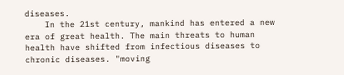diseases.
    In the 21st century, mankind has entered a new era of great health. The main threats to human health have shifted from infectious diseases to chronic diseases. "moving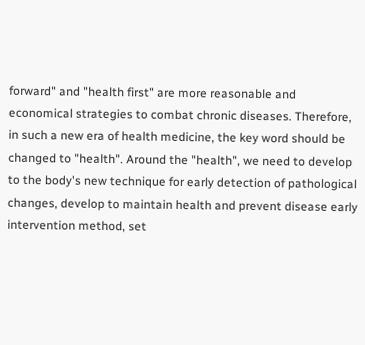forward" and "health first" are more reasonable and economical strategies to combat chronic diseases. Therefore, in such a new era of health medicine, the key word should be changed to "health". Around the "health", we need to develop to the body's new technique for early detection of pathological changes, develop to maintain health and prevent disease early intervention method, set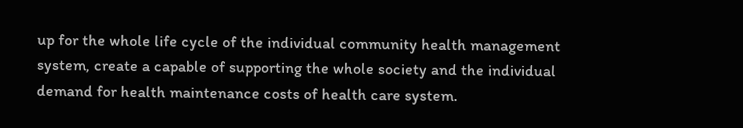up for the whole life cycle of the individual community health management system, create a capable of supporting the whole society and the individual demand for health maintenance costs of health care system.